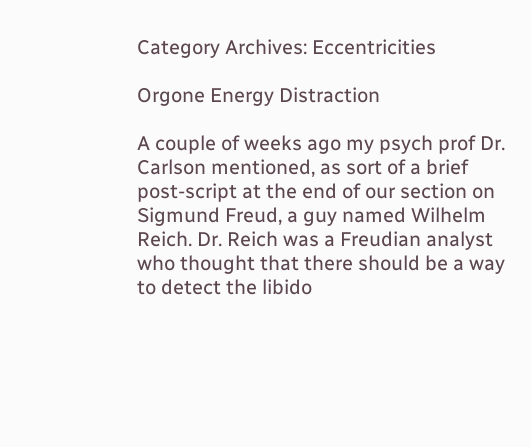Category Archives: Eccentricities

Orgone Energy Distraction

A couple of weeks ago my psych prof Dr. Carlson mentioned, as sort of a brief post-script at the end of our section on Sigmund Freud, a guy named Wilhelm Reich. Dr. Reich was a Freudian analyst who thought that there should be a way to detect the libido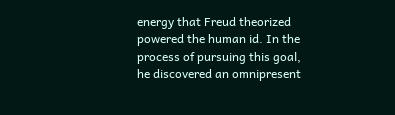energy that Freud theorized powered the human id. In the process of pursuing this goal, he discovered an omnipresent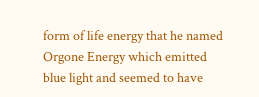form of life energy that he named Orgone Energy which emitted blue light and seemed to have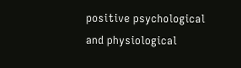positive psychological and physiological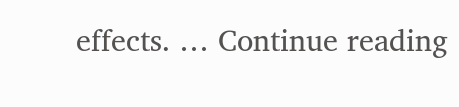effects. … Continue reading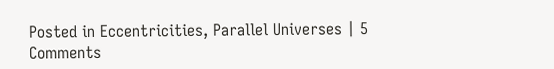Posted in Eccentricities, Parallel Universes | 5 Comments